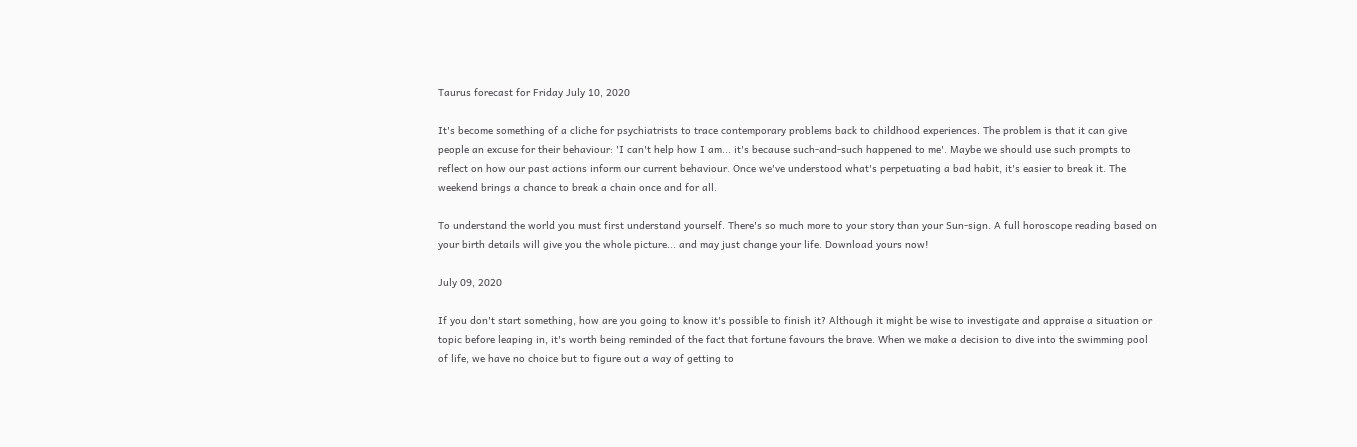Taurus forecast for Friday July 10, 2020

It's become something of a cliche for psychiatrists to trace contemporary problems back to childhood experiences. The problem is that it can give people an excuse for their behaviour: 'I can't help how I am... it's because such-and-such happened to me'. Maybe we should use such prompts to reflect on how our past actions inform our current behaviour. Once we've understood what's perpetuating a bad habit, it's easier to break it. The weekend brings a chance to break a chain once and for all.

To understand the world you must first understand yourself. There's so much more to your story than your Sun-sign. A full horoscope reading based on your birth details will give you the whole picture... and may just change your life. Download yours now!

July 09, 2020

If you don't start something, how are you going to know it's possible to finish it? Although it might be wise to investigate and appraise a situation or topic before leaping in, it's worth being reminded of the fact that fortune favours the brave. When we make a decision to dive into the swimming pool of life, we have no choice but to figure out a way of getting to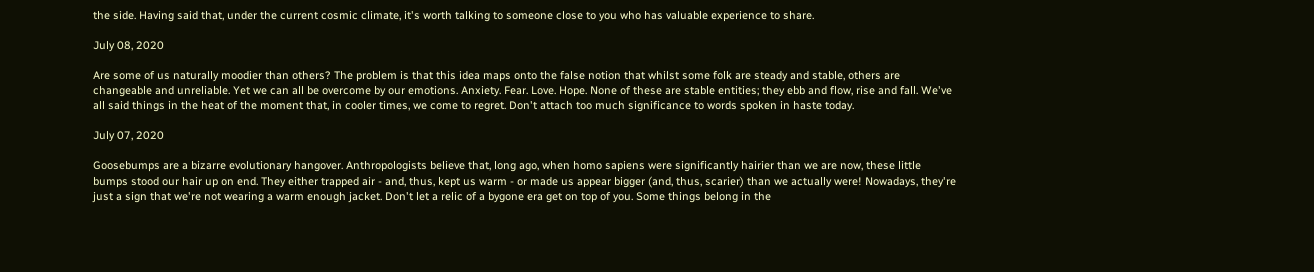the side. Having said that, under the current cosmic climate, it's worth talking to someone close to you who has valuable experience to share.

July 08, 2020

Are some of us naturally moodier than others? The problem is that this idea maps onto the false notion that whilst some folk are steady and stable, others are changeable and unreliable. Yet we can all be overcome by our emotions. Anxiety. Fear. Love. Hope. None of these are stable entities; they ebb and flow, rise and fall. We've all said things in the heat of the moment that, in cooler times, we come to regret. Don't attach too much significance to words spoken in haste today.

July 07, 2020

Goosebumps are a bizarre evolutionary hangover. Anthropologists believe that, long ago, when homo sapiens were significantly hairier than we are now, these little bumps stood our hair up on end. They either trapped air - and, thus, kept us warm - or made us appear bigger (and, thus, scarier) than we actually were! Nowadays, they're just a sign that we're not wearing a warm enough jacket. Don't let a relic of a bygone era get on top of you. Some things belong in the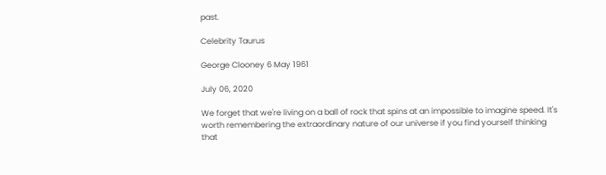past.

Celebrity Taurus

George Clooney 6 May 1961

July 06, 2020

We forget that we're living on a ball of rock that spins at an impossible to imagine speed. It's worth remembering the extraordinary nature of our universe if you find yourself thinking that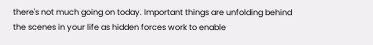there's not much going on today. Important things are unfolding behind the scenes in your life as hidden forces work to enable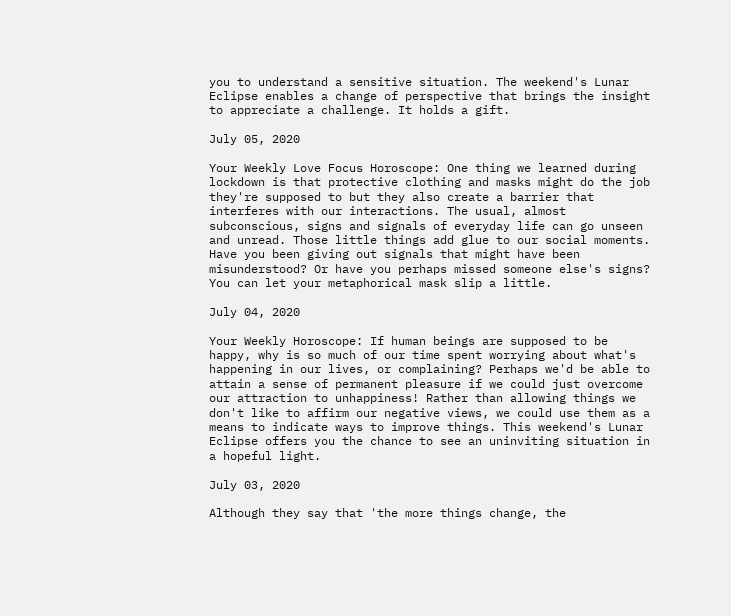you to understand a sensitive situation. The weekend's Lunar Eclipse enables a change of perspective that brings the insight to appreciate a challenge. It holds a gift.

July 05, 2020

Your Weekly Love Focus Horoscope: One thing we learned during lockdown is that protective clothing and masks might do the job they're supposed to but they also create a barrier that interferes with our interactions. The usual, almost subconscious, signs and signals of everyday life can go unseen and unread. Those little things add glue to our social moments. Have you been giving out signals that might have been misunderstood? Or have you perhaps missed someone else's signs? You can let your metaphorical mask slip a little.

July 04, 2020

Your Weekly Horoscope: If human beings are supposed to be happy, why is so much of our time spent worrying about what's happening in our lives, or complaining? Perhaps we'd be able to attain a sense of permanent pleasure if we could just overcome our attraction to unhappiness! Rather than allowing things we don't like to affirm our negative views, we could use them as a means to indicate ways to improve things. This weekend's Lunar Eclipse offers you the chance to see an uninviting situation in a hopeful light.

July 03, 2020

Although they say that 'the more things change, the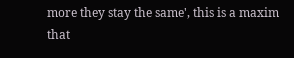more they stay the same', this is a maxim that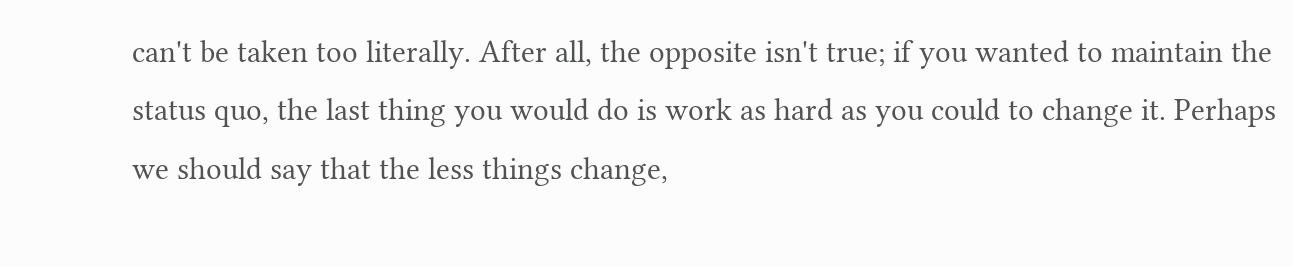can't be taken too literally. After all, the opposite isn't true; if you wanted to maintain the status quo, the last thing you would do is work as hard as you could to change it. Perhaps we should say that the less things change,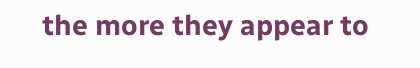the more they appear to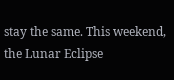stay the same. This weekend, the Lunar Eclipse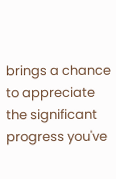brings a chance to appreciate the significant progress you've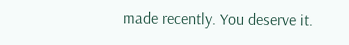made recently. You deserve it.